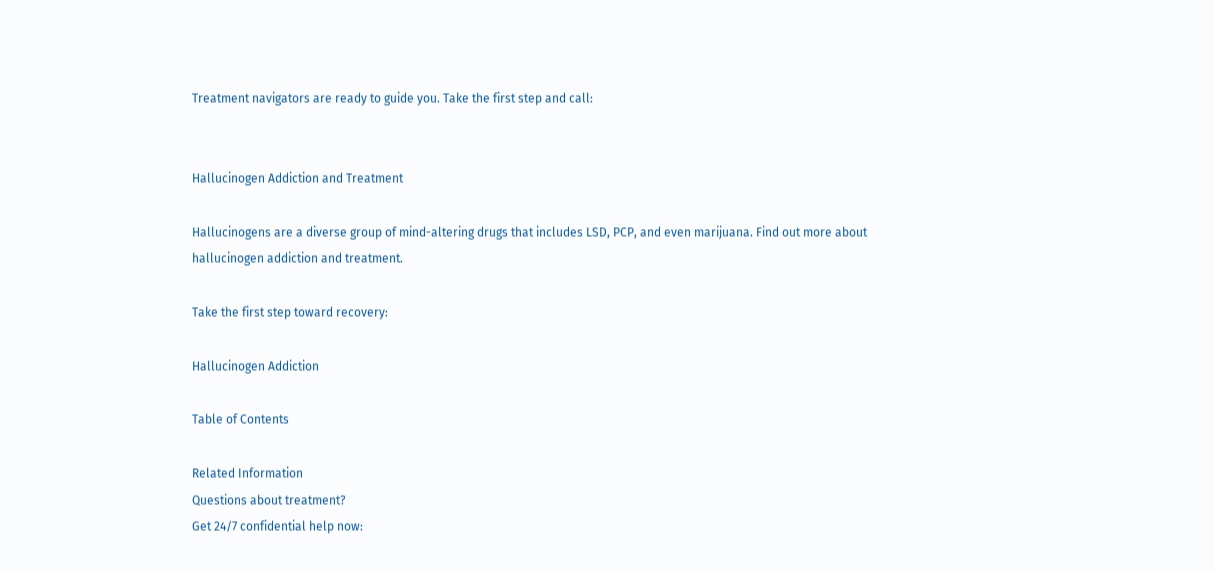Treatment navigators are ready to guide you. Take the first step and call:


Hallucinogen Addiction and Treatment

Hallucinogens are a diverse group of mind-altering drugs that includes LSD, PCP, and even marijuana. Find out more about hallucinogen addiction and treatment.

Take the first step toward recovery:

Hallucinogen Addiction

Table of Contents

Related Information
Questions about treatment?
Get 24/7 confidential help now: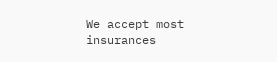We accept most insurances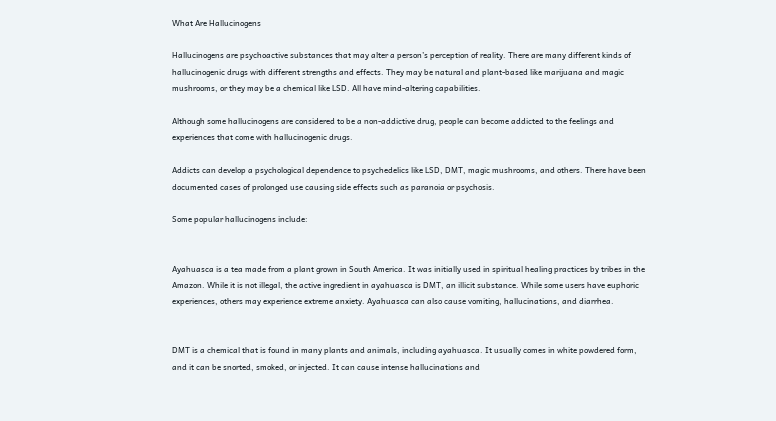What Are Hallucinogens

Hallucinogens are psychoactive substances that may alter a person’s perception of reality. There are many different kinds of hallucinogenic drugs with different strengths and effects. They may be natural and plant-based like marijuana and magic mushrooms, or they may be a chemical like LSD. All have mind-altering capabilities.

Although some hallucinogens are considered to be a non-addictive drug, people can become addicted to the feelings and experiences that come with hallucinogenic drugs.

Addicts can develop a psychological dependence to psychedelics like LSD, DMT, magic mushrooms, and others. There have been documented cases of prolonged use causing side effects such as paranoia or psychosis.

Some popular hallucinogens include:


Ayahuasca is a tea made from a plant grown in South America. It was initially used in spiritual healing practices by tribes in the Amazon. While it is not illegal, the active ingredient in ayahuasca is DMT, an illicit substance. While some users have euphoric experiences, others may experience extreme anxiety. Ayahuasca can also cause vomiting, hallucinations, and diarrhea.


DMT is a chemical that is found in many plants and animals, including ayahuasca. It usually comes in white powdered form, and it can be snorted, smoked, or injected. It can cause intense hallucinations and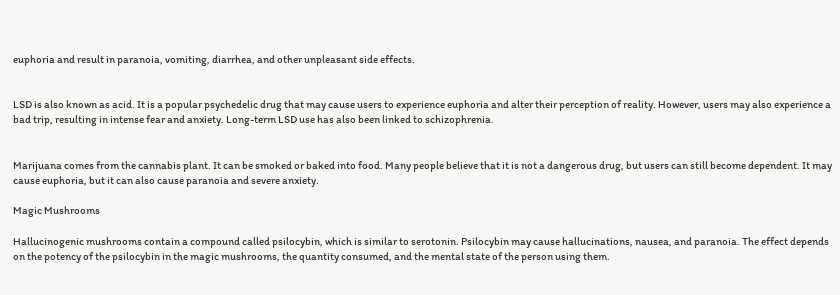euphoria and result in paranoia, vomiting, diarrhea, and other unpleasant side effects.


LSD is also known as acid. It is a popular psychedelic drug that may cause users to experience euphoria and alter their perception of reality. However, users may also experience a bad trip, resulting in intense fear and anxiety. Long-term LSD use has also been linked to schizophrenia.


Marijuana comes from the cannabis plant. It can be smoked or baked into food. Many people believe that it is not a dangerous drug, but users can still become dependent. It may cause euphoria, but it can also cause paranoia and severe anxiety.

Magic Mushrooms

Hallucinogenic mushrooms contain a compound called psilocybin, which is similar to serotonin. Psilocybin may cause hallucinations, nausea, and paranoia. The effect depends on the potency of the psilocybin in the magic mushrooms, the quantity consumed, and the mental state of the person using them.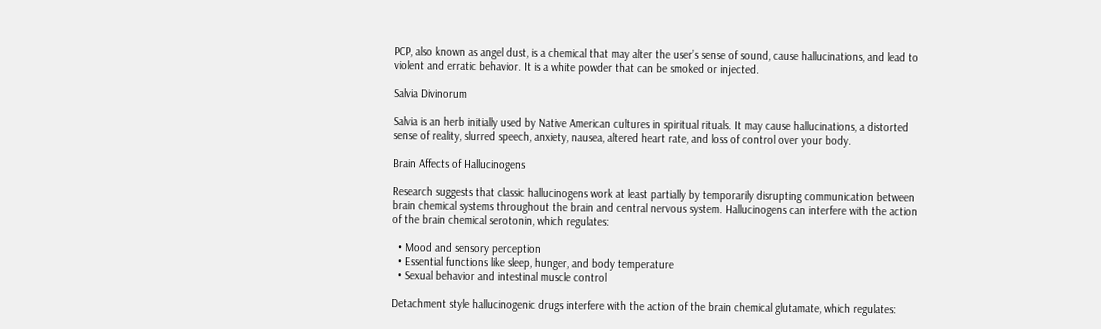PCP, also known as angel dust, is a chemical that may alter the user’s sense of sound, cause hallucinations, and lead to violent and erratic behavior. It is a white powder that can be smoked or injected.

Salvia Divinorum

Salvia is an herb initially used by Native American cultures in spiritual rituals. It may cause hallucinations, a distorted sense of reality, slurred speech, anxiety, nausea, altered heart rate, and loss of control over your body.

Brain Affects of Hallucinogens

Research suggests that classic hallucinogens work at least partially by temporarily disrupting communication between brain chemical systems throughout the brain and central nervous system. Hallucinogens can interfere with the action of the brain chemical serotonin, which regulates:

  • Mood and sensory perception
  • Essential functions like sleep, hunger, and body temperature
  • Sexual behavior and intestinal muscle control

Detachment style hallucinogenic drugs interfere with the action of the brain chemical glutamate, which regulates: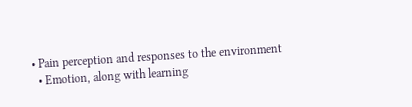• Pain perception and responses to the environment
  • Emotion, along with learning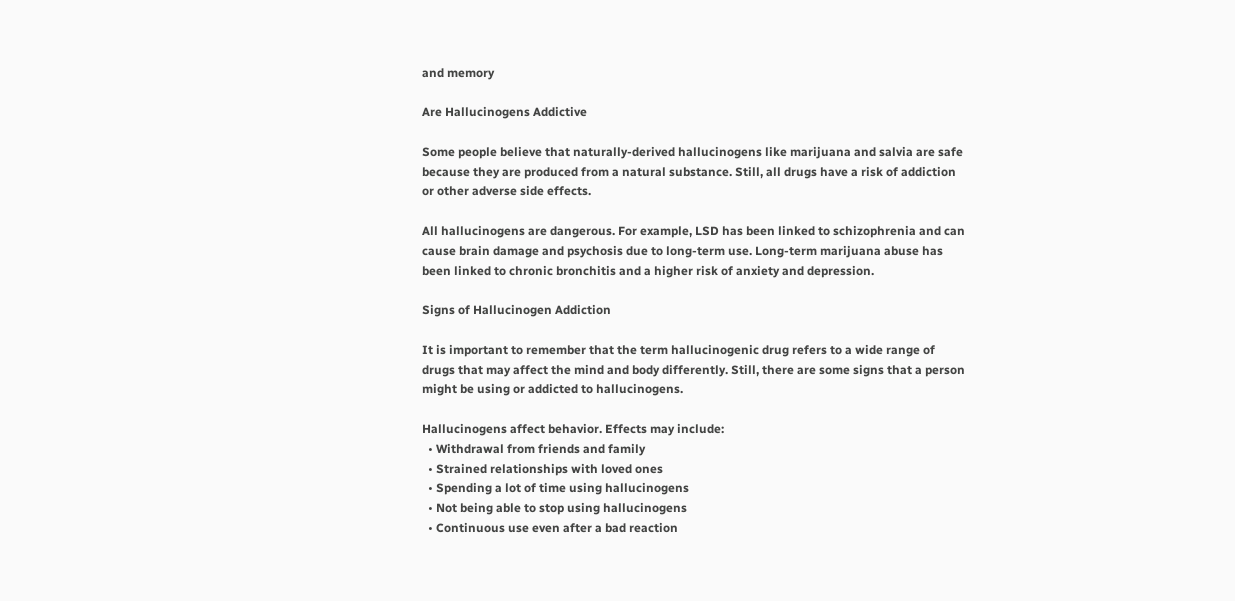and memory

Are Hallucinogens Addictive

Some people believe that naturally-derived hallucinogens like marijuana and salvia are safe because they are produced from a natural substance. Still, all drugs have a risk of addiction or other adverse side effects.

All hallucinogens are dangerous. For example, LSD has been linked to schizophrenia and can cause brain damage and psychosis due to long-term use. Long-term marijuana abuse has been linked to chronic bronchitis and a higher risk of anxiety and depression.

Signs of Hallucinogen Addiction

It is important to remember that the term hallucinogenic drug refers to a wide range of drugs that may affect the mind and body differently. Still, there are some signs that a person might be using or addicted to hallucinogens.

Hallucinogens affect behavior. Effects may include:
  • Withdrawal from friends and family
  • Strained relationships with loved ones
  • Spending a lot of time using hallucinogens
  • Not being able to stop using hallucinogens
  • Continuous use even after a bad reaction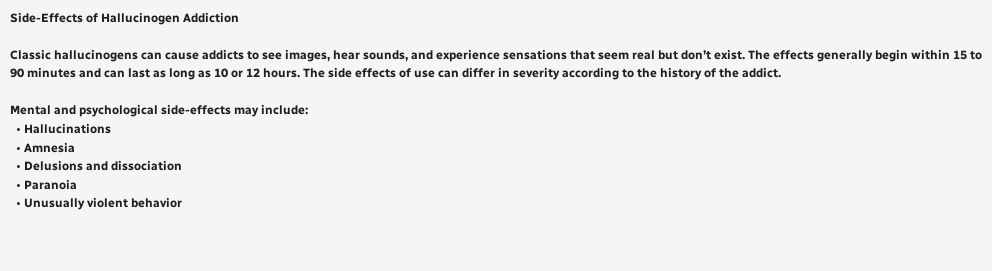Side-Effects of Hallucinogen Addiction

Classic hallucinogens can cause addicts to see images, hear sounds, and experience sensations that seem real but don’t exist. The effects generally begin within 15 to 90 minutes and can last as long as 10 or 12 hours. The side effects of use can differ in severity according to the history of the addict.

Mental and psychological side-effects may include:
  • Hallucinations
  • Amnesia
  • Delusions and dissociation
  • Paranoia
  • Unusually violent behavior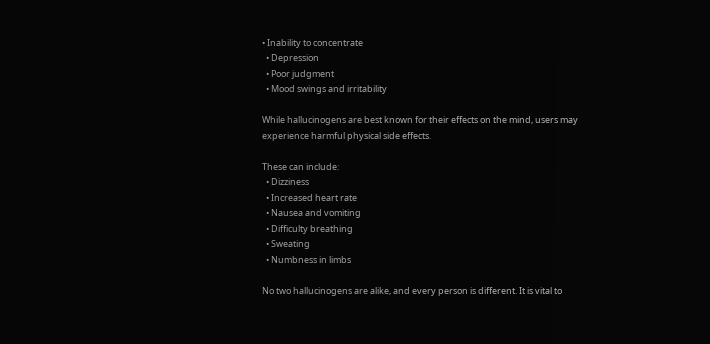• Inability to concentrate
  • Depression
  • Poor judgment
  • Mood swings and irritability

While hallucinogens are best known for their effects on the mind, users may experience harmful physical side effects.

These can include:
  • Dizziness
  • Increased heart rate
  • Nausea and vomiting
  • Difficulty breathing
  • Sweating
  • Numbness in limbs

No two hallucinogens are alike, and every person is different. It is vital to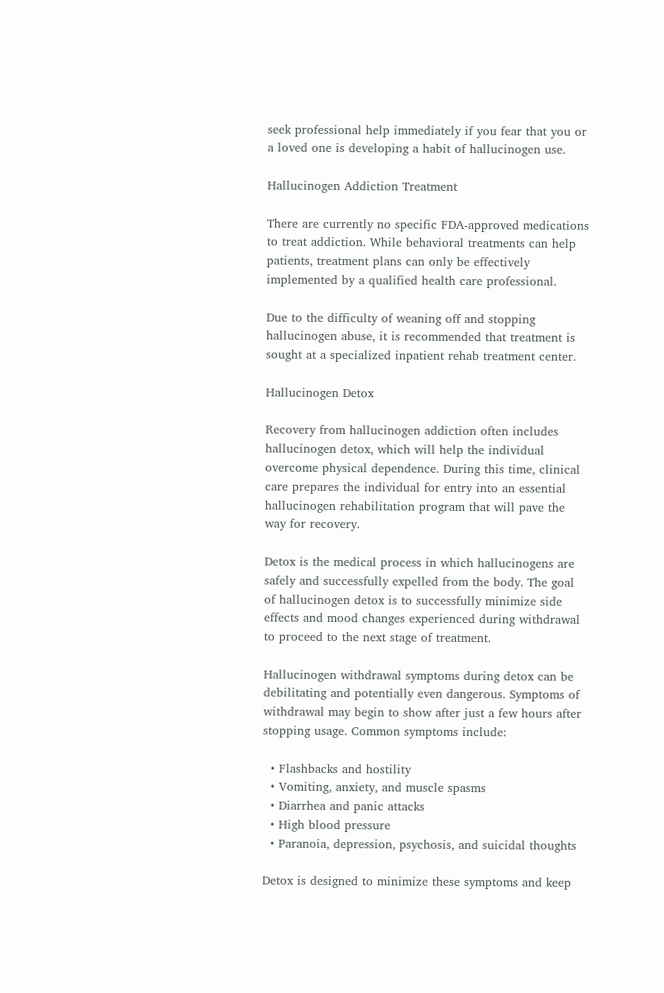seek professional help immediately if you fear that you or a loved one is developing a habit of hallucinogen use.

Hallucinogen Addiction Treatment

There are currently no specific FDA-approved medications to treat addiction. While behavioral treatments can help patients, treatment plans can only be effectively implemented by a qualified health care professional.

Due to the difficulty of weaning off and stopping hallucinogen abuse, it is recommended that treatment is sought at a specialized inpatient rehab treatment center.

Hallucinogen Detox

Recovery from hallucinogen addiction often includes hallucinogen detox, which will help the individual overcome physical dependence. During this time, clinical care prepares the individual for entry into an essential hallucinogen rehabilitation program that will pave the way for recovery.

Detox is the medical process in which hallucinogens are safely and successfully expelled from the body. The goal of hallucinogen detox is to successfully minimize side effects and mood changes experienced during withdrawal to proceed to the next stage of treatment.

Hallucinogen withdrawal symptoms during detox can be debilitating and potentially even dangerous. Symptoms of withdrawal may begin to show after just a few hours after stopping usage. Common symptoms include:

  • Flashbacks and hostility
  • Vomiting, anxiety, and muscle spasms
  • Diarrhea and panic attacks
  • High blood pressure
  • Paranoia, depression, psychosis, and suicidal thoughts

Detox is designed to minimize these symptoms and keep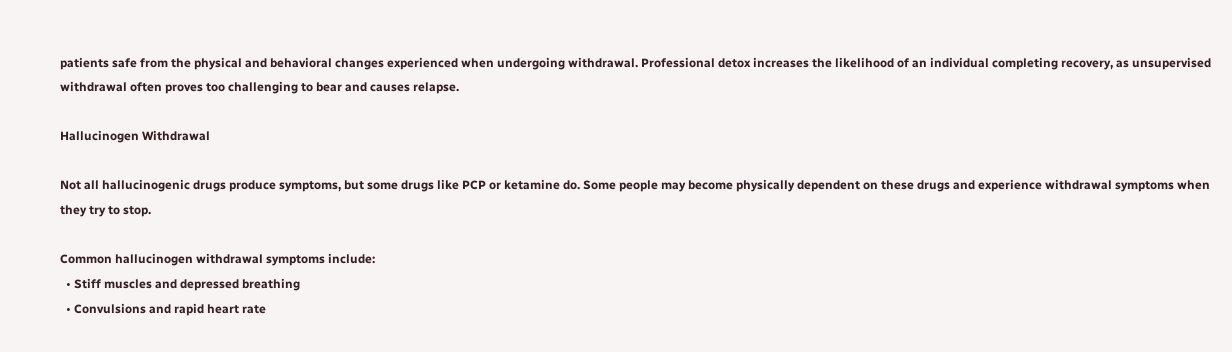patients safe from the physical and behavioral changes experienced when undergoing withdrawal. Professional detox increases the likelihood of an individual completing recovery, as unsupervised withdrawal often proves too challenging to bear and causes relapse.

Hallucinogen Withdrawal

Not all hallucinogenic drugs produce symptoms, but some drugs like PCP or ketamine do. Some people may become physically dependent on these drugs and experience withdrawal symptoms when they try to stop.

Common hallucinogen withdrawal symptoms include:
  • Stiff muscles and depressed breathing
  • Convulsions and rapid heart rate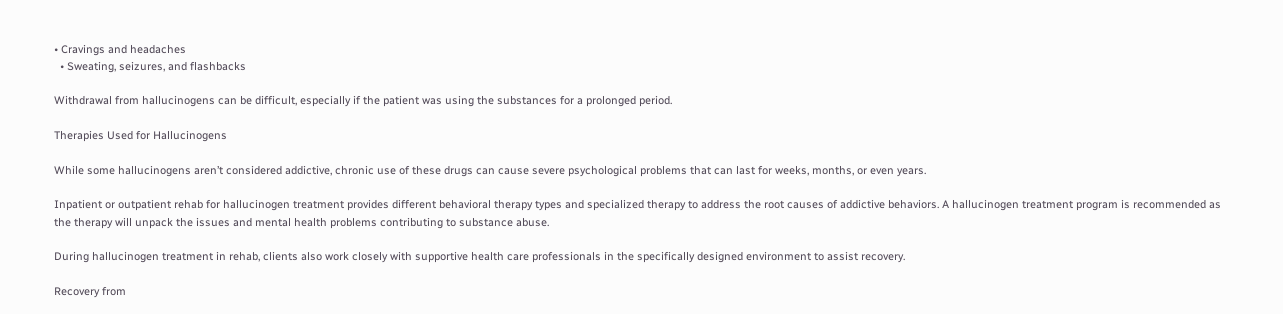• Cravings and headaches
  • Sweating, seizures, and flashbacks

Withdrawal from hallucinogens can be difficult, especially if the patient was using the substances for a prolonged period.

Therapies Used for Hallucinogens

While some hallucinogens aren’t considered addictive, chronic use of these drugs can cause severe psychological problems that can last for weeks, months, or even years.

Inpatient or outpatient rehab for hallucinogen treatment provides different behavioral therapy types and specialized therapy to address the root causes of addictive behaviors. A hallucinogen treatment program is recommended as the therapy will unpack the issues and mental health problems contributing to substance abuse.

During hallucinogen treatment in rehab, clients also work closely with supportive health care professionals in the specifically designed environment to assist recovery.

Recovery from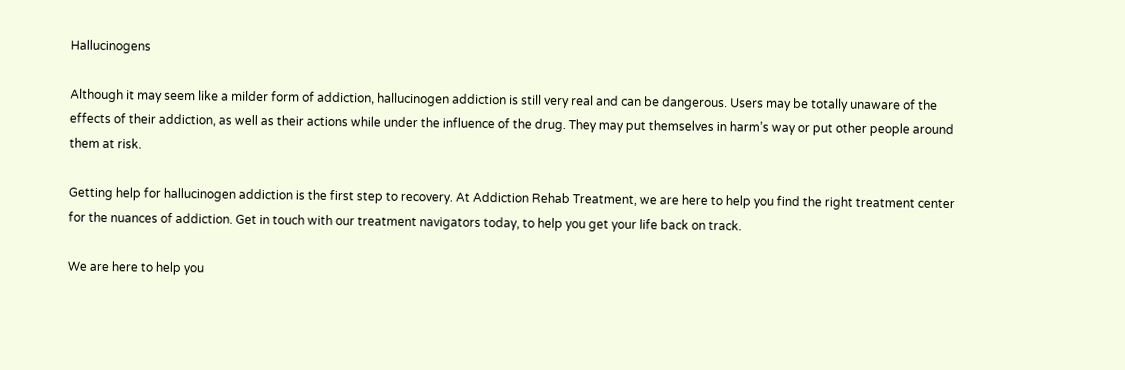Hallucinogens

Although it may seem like a milder form of addiction, hallucinogen addiction is still very real and can be dangerous. Users may be totally unaware of the effects of their addiction, as well as their actions while under the influence of the drug. They may put themselves in harm’s way or put other people around them at risk.

Getting help for hallucinogen addiction is the first step to recovery. At Addiction Rehab Treatment, we are here to help you find the right treatment center for the nuances of addiction. Get in touch with our treatment navigators today, to help you get your life back on track.

We are here to help you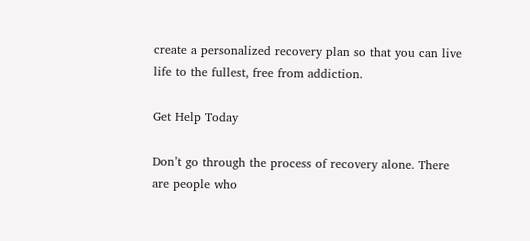create a personalized recovery plan so that you can live life to the fullest, free from addiction.

Get Help Today

Don’t go through the process of recovery alone. There are people who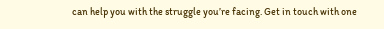can help you with the struggle you’re facing. Get in touch with one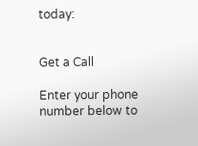today:


Get a Call

Enter your phone number below to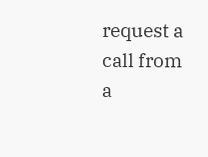request a call from a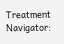Treatment Navigator: